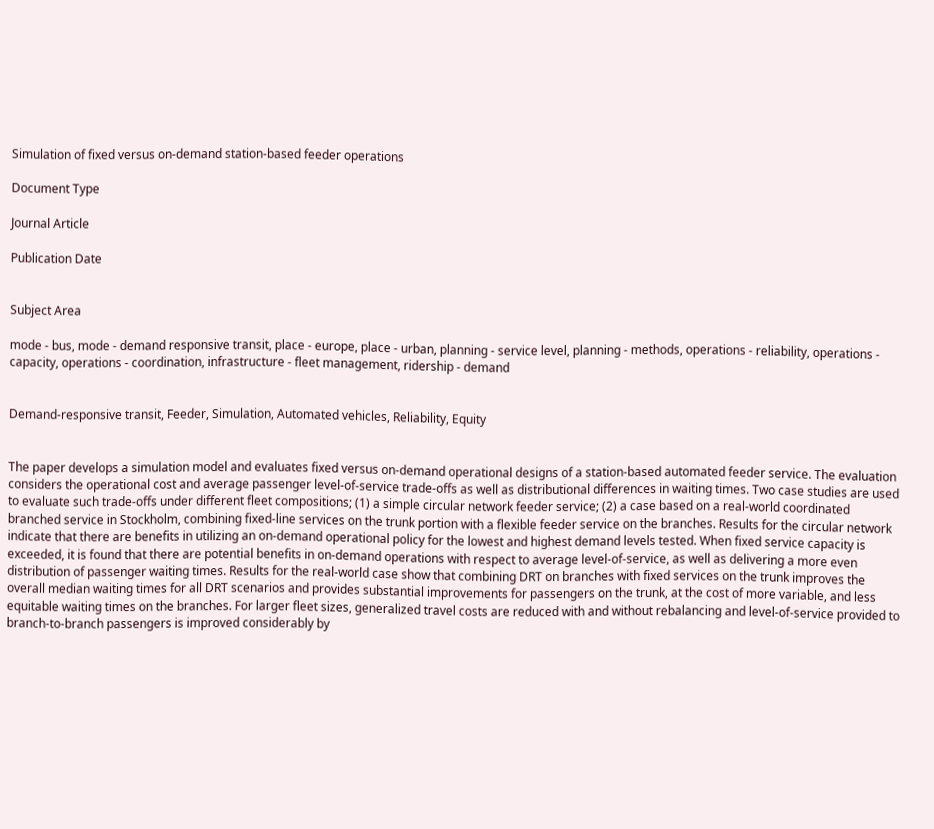Simulation of fixed versus on-demand station-based feeder operations

Document Type

Journal Article

Publication Date


Subject Area

mode - bus, mode - demand responsive transit, place - europe, place - urban, planning - service level, planning - methods, operations - reliability, operations - capacity, operations - coordination, infrastructure - fleet management, ridership - demand


Demand-responsive transit, Feeder, Simulation, Automated vehicles, Reliability, Equity


The paper develops a simulation model and evaluates fixed versus on-demand operational designs of a station-based automated feeder service. The evaluation considers the operational cost and average passenger level-of-service trade-offs as well as distributional differences in waiting times. Two case studies are used to evaluate such trade-offs under different fleet compositions; (1) a simple circular network feeder service; (2) a case based on a real-world coordinated branched service in Stockholm, combining fixed-line services on the trunk portion with a flexible feeder service on the branches. Results for the circular network indicate that there are benefits in utilizing an on-demand operational policy for the lowest and highest demand levels tested. When fixed service capacity is exceeded, it is found that there are potential benefits in on-demand operations with respect to average level-of-service, as well as delivering a more even distribution of passenger waiting times. Results for the real-world case show that combining DRT on branches with fixed services on the trunk improves the overall median waiting times for all DRT scenarios and provides substantial improvements for passengers on the trunk, at the cost of more variable, and less equitable waiting times on the branches. For larger fleet sizes, generalized travel costs are reduced with and without rebalancing and level-of-service provided to branch-to-branch passengers is improved considerably by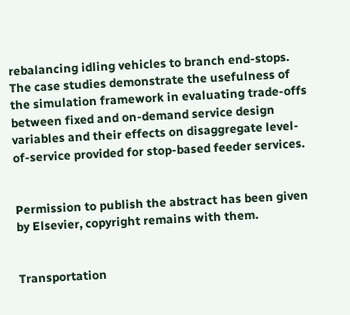rebalancing idling vehicles to branch end-stops. The case studies demonstrate the usefulness of the simulation framework in evaluating trade-offs between fixed and on-demand service design variables and their effects on disaggregate level-of-service provided for stop-based feeder services.


Permission to publish the abstract has been given by Elsevier, copyright remains with them.


Transportation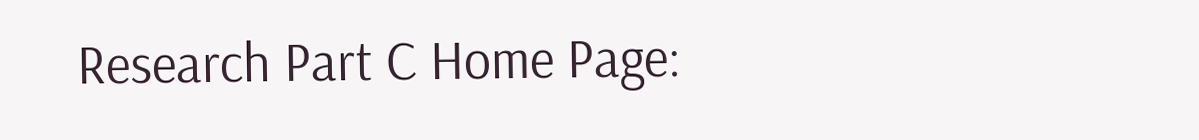Research Part C Home Page: